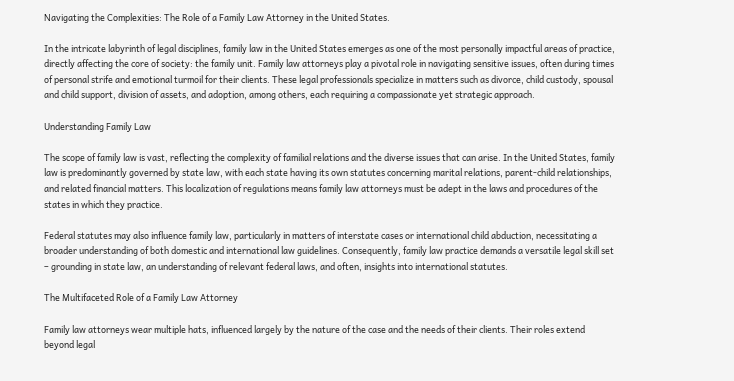Navigating the Complexities: The Role of a Family Law Attorney in the United States.

In the intricate labyrinth of legal disciplines, family law in the United States emerges as one of the most personally impactful areas of practice, directly affecting the core of society: the family unit. Family law attorneys play a pivotal role in navigating sensitive issues, often during times of personal strife and emotional turmoil for their clients. These legal professionals specialize in matters such as divorce, child custody, spousal and child support, division of assets, and adoption, among others, each requiring a compassionate yet strategic approach.

Understanding Family Law

The scope of family law is vast, reflecting the complexity of familial relations and the diverse issues that can arise. In the United States, family law is predominantly governed by state law, with each state having its own statutes concerning marital relations, parent-child relationships, and related financial matters. This localization of regulations means family law attorneys must be adept in the laws and procedures of the states in which they practice.

Federal statutes may also influence family law, particularly in matters of interstate cases or international child abduction, necessitating a broader understanding of both domestic and international law guidelines. Consequently, family law practice demands a versatile legal skill set – grounding in state law, an understanding of relevant federal laws, and often, insights into international statutes.

The Multifaceted Role of a Family Law Attorney

Family law attorneys wear multiple hats, influenced largely by the nature of the case and the needs of their clients. Their roles extend beyond legal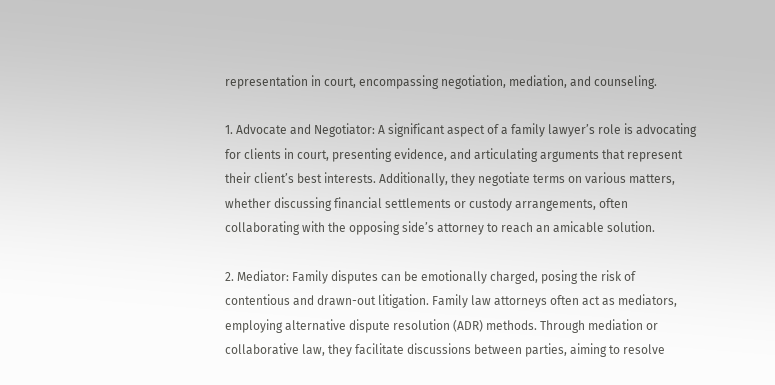representation in court, encompassing negotiation, mediation, and counseling.

1. Advocate and Negotiator: A significant aspect of a family lawyer’s role is advocating for clients in court, presenting evidence, and articulating arguments that represent their client’s best interests. Additionally, they negotiate terms on various matters, whether discussing financial settlements or custody arrangements, often collaborating with the opposing side’s attorney to reach an amicable solution.

2. Mediator: Family disputes can be emotionally charged, posing the risk of contentious and drawn-out litigation. Family law attorneys often act as mediators, employing alternative dispute resolution (ADR) methods. Through mediation or collaborative law, they facilitate discussions between parties, aiming to resolve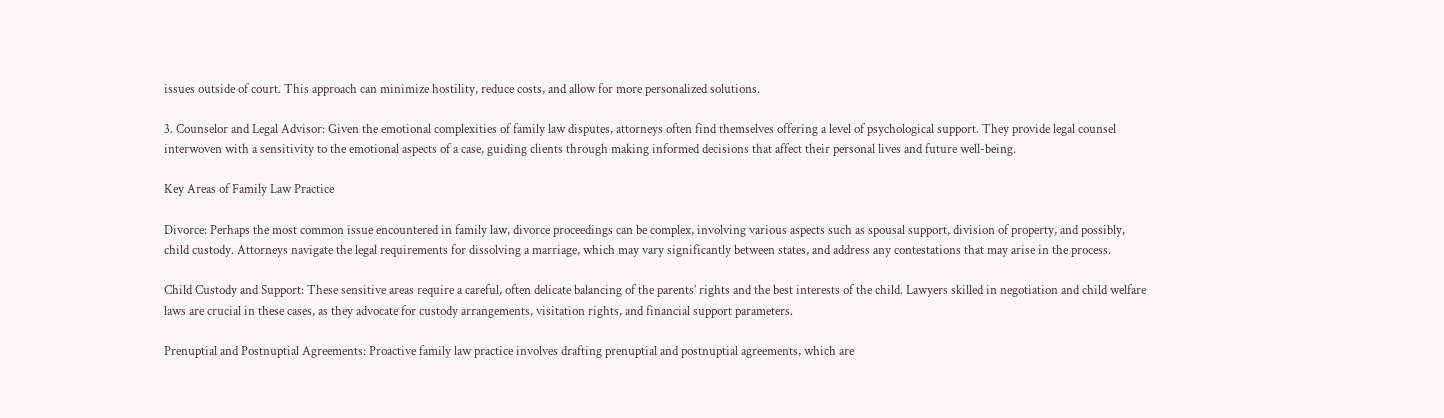issues outside of court. This approach can minimize hostility, reduce costs, and allow for more personalized solutions.

3. Counselor and Legal Advisor: Given the emotional complexities of family law disputes, attorneys often find themselves offering a level of psychological support. They provide legal counsel interwoven with a sensitivity to the emotional aspects of a case, guiding clients through making informed decisions that affect their personal lives and future well-being.

Key Areas of Family Law Practice

Divorce: Perhaps the most common issue encountered in family law, divorce proceedings can be complex, involving various aspects such as spousal support, division of property, and possibly, child custody. Attorneys navigate the legal requirements for dissolving a marriage, which may vary significantly between states, and address any contestations that may arise in the process.

Child Custody and Support: These sensitive areas require a careful, often delicate balancing of the parents’ rights and the best interests of the child. Lawyers skilled in negotiation and child welfare laws are crucial in these cases, as they advocate for custody arrangements, visitation rights, and financial support parameters.

Prenuptial and Postnuptial Agreements: Proactive family law practice involves drafting prenuptial and postnuptial agreements, which are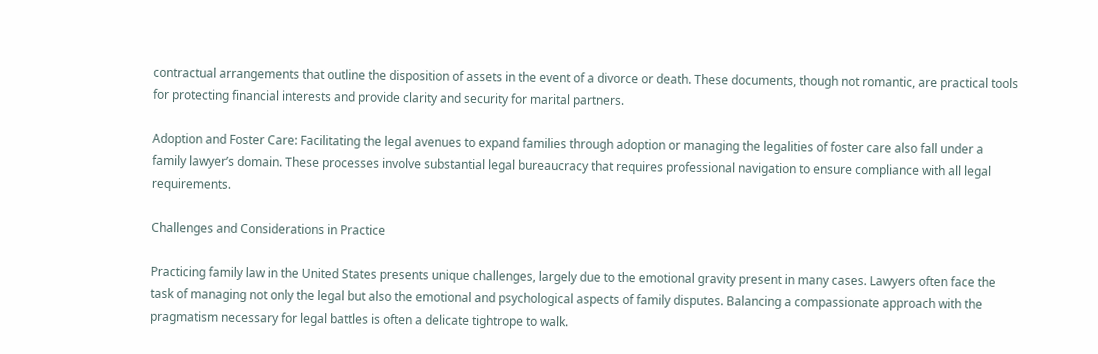contractual arrangements that outline the disposition of assets in the event of a divorce or death. These documents, though not romantic, are practical tools for protecting financial interests and provide clarity and security for marital partners.

Adoption and Foster Care: Facilitating the legal avenues to expand families through adoption or managing the legalities of foster care also fall under a family lawyer’s domain. These processes involve substantial legal bureaucracy that requires professional navigation to ensure compliance with all legal requirements.

Challenges and Considerations in Practice

Practicing family law in the United States presents unique challenges, largely due to the emotional gravity present in many cases. Lawyers often face the task of managing not only the legal but also the emotional and psychological aspects of family disputes. Balancing a compassionate approach with the pragmatism necessary for legal battles is often a delicate tightrope to walk.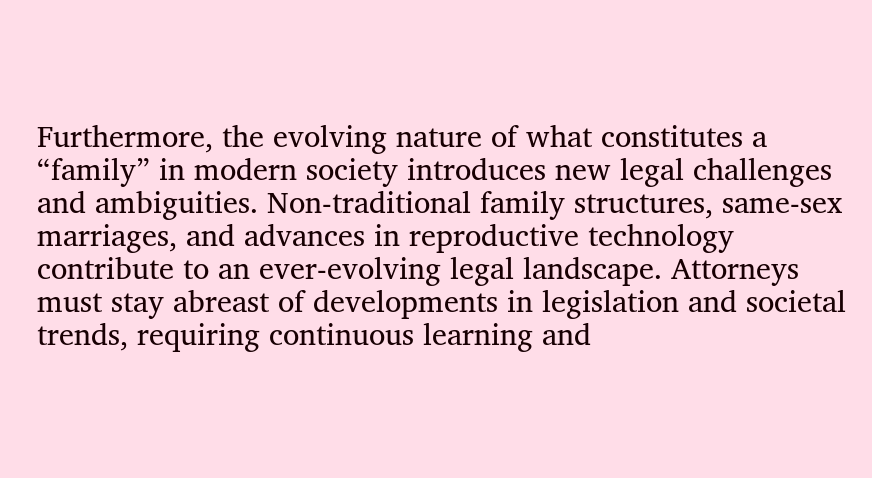Furthermore, the evolving nature of what constitutes a “family” in modern society introduces new legal challenges and ambiguities. Non-traditional family structures, same-sex marriages, and advances in reproductive technology contribute to an ever-evolving legal landscape. Attorneys must stay abreast of developments in legislation and societal trends, requiring continuous learning and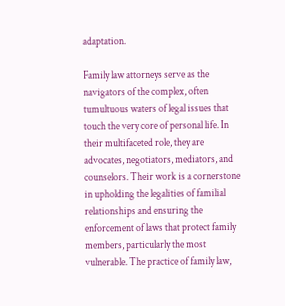adaptation.

Family law attorneys serve as the navigators of the complex, often tumultuous waters of legal issues that touch the very core of personal life. In their multifaceted role, they are advocates, negotiators, mediators, and counselors. Their work is a cornerstone in upholding the legalities of familial relationships and ensuring the enforcement of laws that protect family members, particularly the most vulnerable. The practice of family law,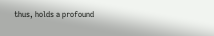thus, holds a profound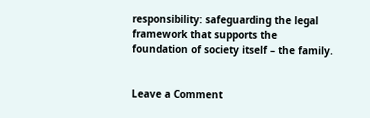responsibility: safeguarding the legal framework that supports the foundation of society itself – the family.


Leave a Comment